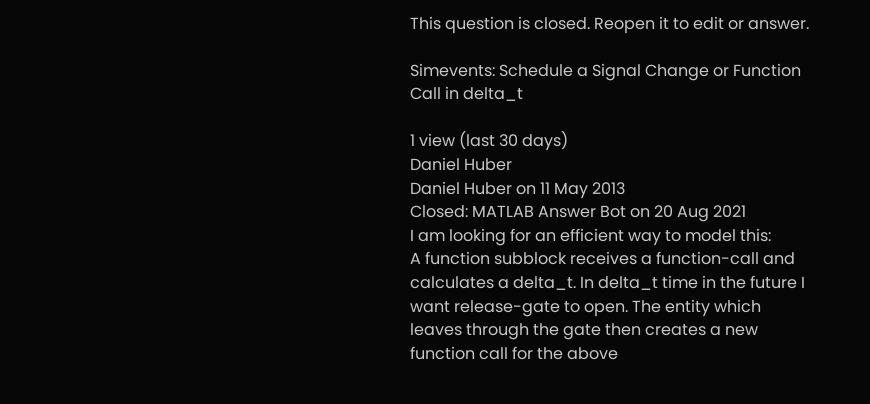This question is closed. Reopen it to edit or answer.

Simevents: Schedule a Signal Change or Function Call in delta_t

1 view (last 30 days)
Daniel Huber
Daniel Huber on 11 May 2013
Closed: MATLAB Answer Bot on 20 Aug 2021
I am looking for an efficient way to model this:
A function subblock receives a function-call and calculates a delta_t. In delta_t time in the future I want release-gate to open. The entity which leaves through the gate then creates a new function call for the above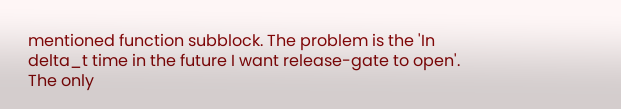mentioned function subblock. The problem is the 'In delta_t time in the future I want release-gate to open'. The only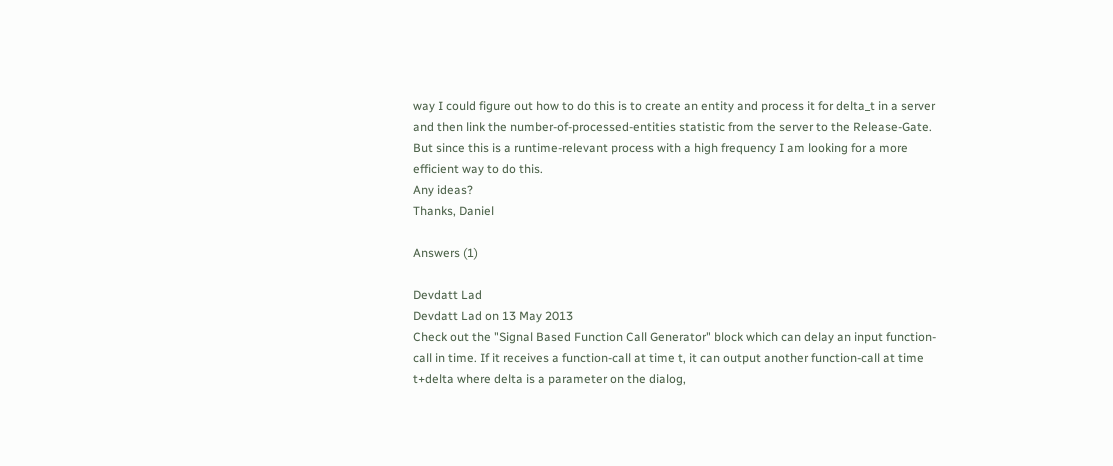way I could figure out how to do this is to create an entity and process it for delta_t in a server and then link the number-of-processed-entities statistic from the server to the Release-Gate. But since this is a runtime-relevant process with a high frequency I am looking for a more efficient way to do this.
Any ideas?
Thanks, Daniel

Answers (1)

Devdatt Lad
Devdatt Lad on 13 May 2013
Check out the "Signal Based Function Call Generator" block which can delay an input function-call in time. If it receives a function-call at time t, it can output another function-call at time t+delta where delta is a parameter on the dialog,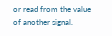or read from the value of another signal.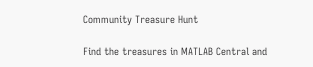Community Treasure Hunt

Find the treasures in MATLAB Central and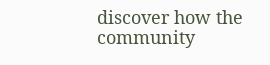discover how the community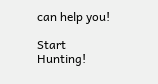can help you!

Start Hunting!